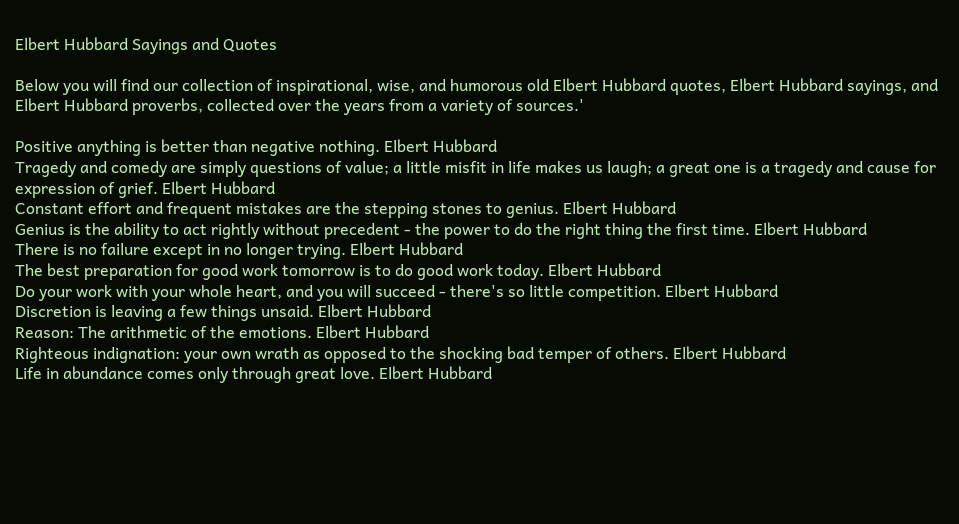Elbert Hubbard Sayings and Quotes

Below you will find our collection of inspirational, wise, and humorous old Elbert Hubbard quotes, Elbert Hubbard sayings, and Elbert Hubbard proverbs, collected over the years from a variety of sources.'

Positive anything is better than negative nothing. Elbert Hubbard
Tragedy and comedy are simply questions of value; a little misfit in life makes us laugh; a great one is a tragedy and cause for expression of grief. Elbert Hubbard
Constant effort and frequent mistakes are the stepping stones to genius. Elbert Hubbard
Genius is the ability to act rightly without precedent - the power to do the right thing the first time. Elbert Hubbard
There is no failure except in no longer trying. Elbert Hubbard
The best preparation for good work tomorrow is to do good work today. Elbert Hubbard
Do your work with your whole heart, and you will succeed - there's so little competition. Elbert Hubbard
Discretion is leaving a few things unsaid. Elbert Hubbard
Reason: The arithmetic of the emotions. Elbert Hubbard
Righteous indignation: your own wrath as opposed to the shocking bad temper of others. Elbert Hubbard
Life in abundance comes only through great love. Elbert Hubbard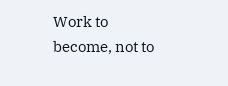Work to become, not to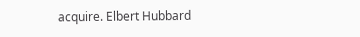acquire. Elbert Hubbard